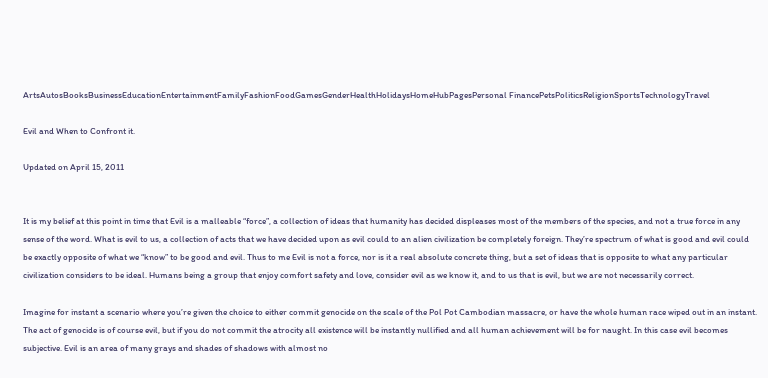ArtsAutosBooksBusinessEducationEntertainmentFamilyFashionFoodGamesGenderHealthHolidaysHomeHubPagesPersonal FinancePetsPoliticsReligionSportsTechnologyTravel

Evil and When to Confront it.

Updated on April 15, 2011


It is my belief at this point in time that Evil is a malleable “force”, a collection of ideas that humanity has decided displeases most of the members of the species, and not a true force in any sense of the word. What is evil to us, a collection of acts that we have decided upon as evil could to an alien civilization be completely foreign. They’re spectrum of what is good and evil could be exactly opposite of what we “know” to be good and evil. Thus to me Evil is not a force, nor is it a real absolute concrete thing, but a set of ideas that is opposite to what any particular civilization considers to be ideal. Humans being a group that enjoy comfort safety and love, consider evil as we know it, and to us that is evil, but we are not necessarily correct.

Imagine for instant a scenario where you’re given the choice to either commit genocide on the scale of the Pol Pot Cambodian massacre, or have the whole human race wiped out in an instant. The act of genocide is of course evil, but if you do not commit the atrocity all existence will be instantly nullified and all human achievement will be for naught. In this case evil becomes subjective. Evil is an area of many grays and shades of shadows with almost no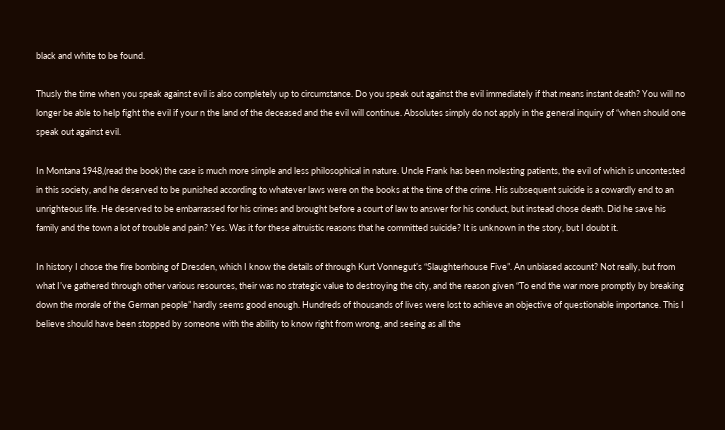black and white to be found.

Thusly the time when you speak against evil is also completely up to circumstance. Do you speak out against the evil immediately if that means instant death? You will no longer be able to help fight the evil if your n the land of the deceased and the evil will continue. Absolutes simply do not apply in the general inquiry of “when should one speak out against evil.

In Montana 1948,(read the book) the case is much more simple and less philosophical in nature. Uncle Frank has been molesting patients, the evil of which is uncontested in this society, and he deserved to be punished according to whatever laws were on the books at the time of the crime. His subsequent suicide is a cowardly end to an unrighteous life. He deserved to be embarrassed for his crimes and brought before a court of law to answer for his conduct, but instead chose death. Did he save his family and the town a lot of trouble and pain? Yes. Was it for these altruistic reasons that he committed suicide? It is unknown in the story, but I doubt it.

In history I chose the fire bombing of Dresden, which I know the details of through Kurt Vonnegut’s “Slaughterhouse Five”. An unbiased account? Not really, but from what I’ve gathered through other various resources, their was no strategic value to destroying the city, and the reason given “To end the war more promptly by breaking down the morale of the German people” hardly seems good enough. Hundreds of thousands of lives were lost to achieve an objective of questionable importance. This I believe should have been stopped by someone with the ability to know right from wrong, and seeing as all the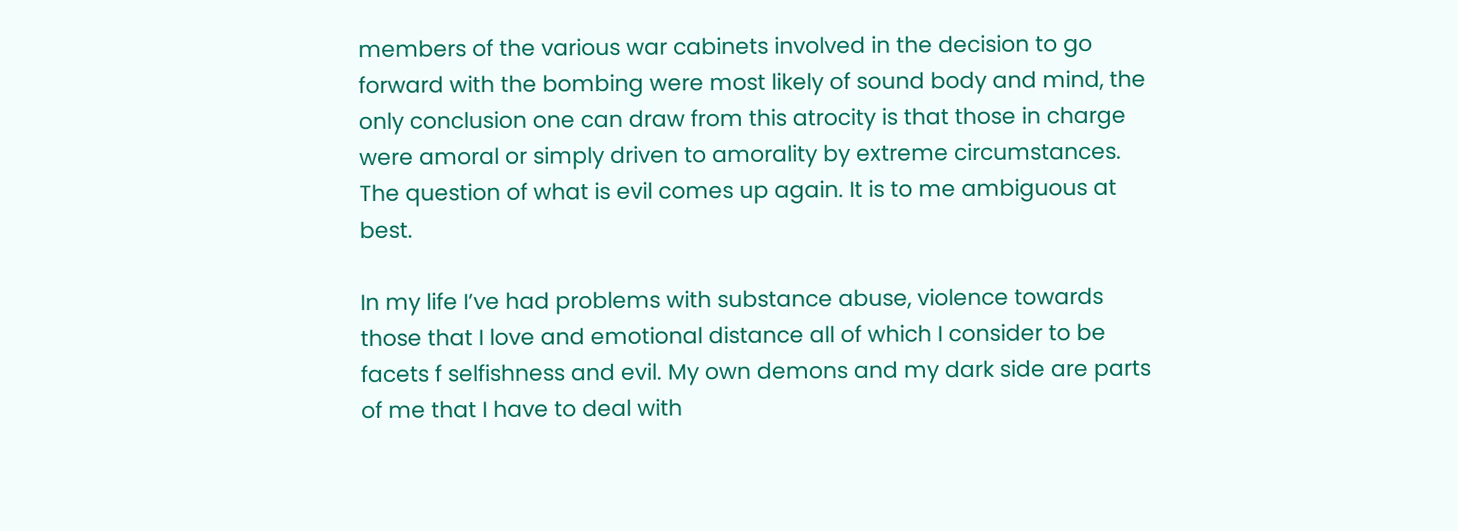members of the various war cabinets involved in the decision to go forward with the bombing were most likely of sound body and mind, the only conclusion one can draw from this atrocity is that those in charge were amoral or simply driven to amorality by extreme circumstances. The question of what is evil comes up again. It is to me ambiguous at best.

In my life I’ve had problems with substance abuse, violence towards those that I love and emotional distance all of which I consider to be facets f selfishness and evil. My own demons and my dark side are parts of me that I have to deal with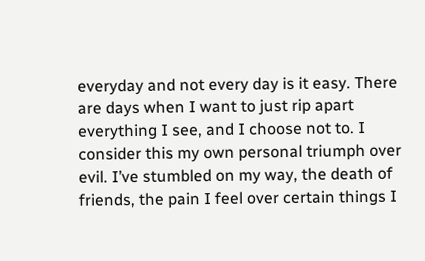everyday and not every day is it easy. There are days when I want to just rip apart everything I see, and I choose not to. I consider this my own personal triumph over evil. I’ve stumbled on my way, the death of friends, the pain I feel over certain things I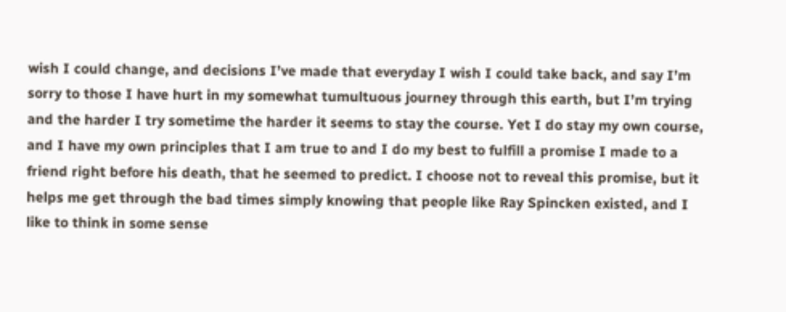wish I could change, and decisions I’ve made that everyday I wish I could take back, and say I’m sorry to those I have hurt in my somewhat tumultuous journey through this earth, but I’m trying and the harder I try sometime the harder it seems to stay the course. Yet I do stay my own course, and I have my own principles that I am true to and I do my best to fulfill a promise I made to a friend right before his death, that he seemed to predict. I choose not to reveal this promise, but it helps me get through the bad times simply knowing that people like Ray Spincken existed, and I like to think in some sense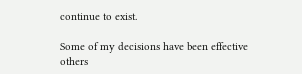continue to exist.

Some of my decisions have been effective others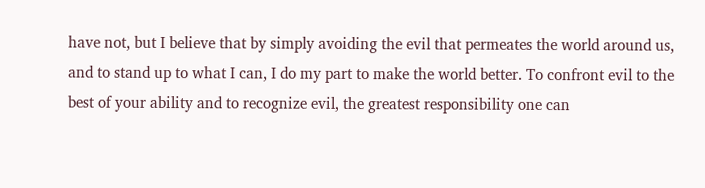have not, but I believe that by simply avoiding the evil that permeates the world around us, and to stand up to what I can, I do my part to make the world better. To confront evil to the best of your ability and to recognize evil, the greatest responsibility one can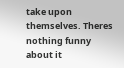take upon themselves. Theres nothing funny about it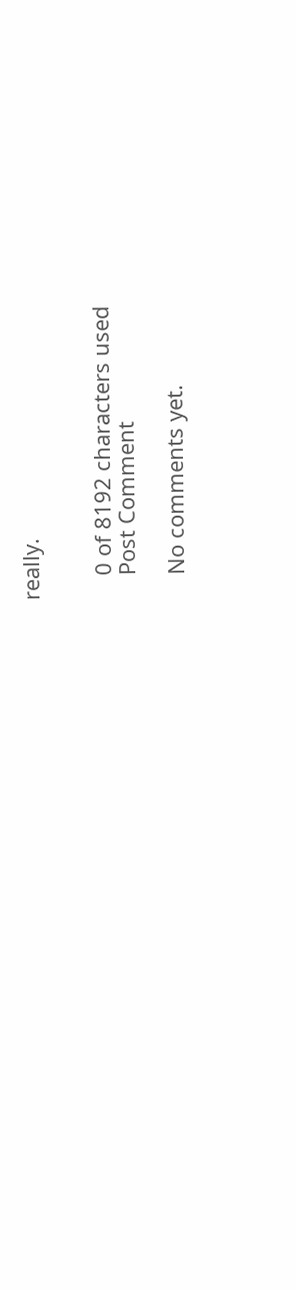really.


    0 of 8192 characters used
    Post Comment

    No comments yet.